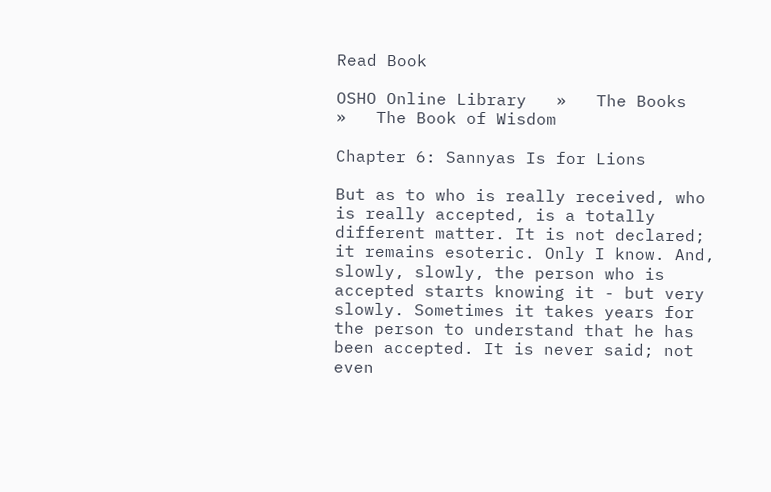Read Book

OSHO Online Library   »   The Books   »   The Book of Wisdom

Chapter 6: Sannyas Is for Lions

But as to who is really received, who is really accepted, is a totally different matter. It is not declared; it remains esoteric. Only I know. And, slowly, slowly, the person who is accepted starts knowing it - but very slowly. Sometimes it takes years for the person to understand that he has been accepted. It is never said; not even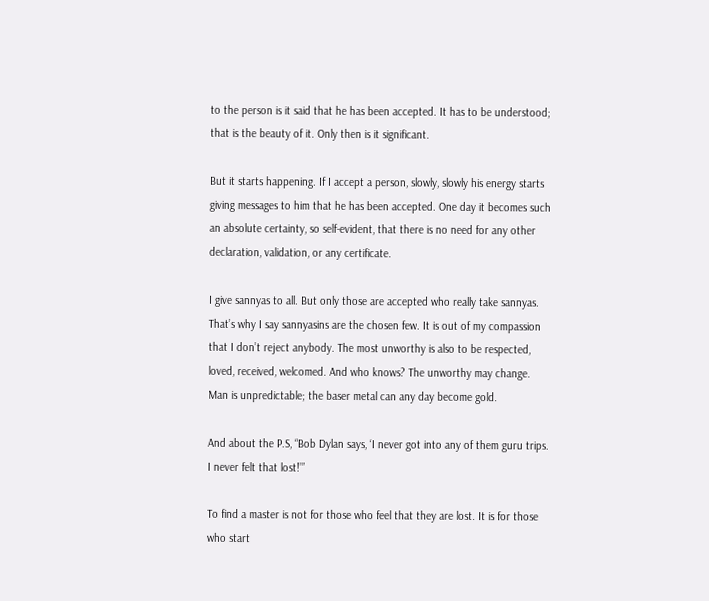to the person is it said that he has been accepted. It has to be understood; that is the beauty of it. Only then is it significant.

But it starts happening. If I accept a person, slowly, slowly his energy starts giving messages to him that he has been accepted. One day it becomes such an absolute certainty, so self-evident, that there is no need for any other declaration, validation, or any certificate.

I give sannyas to all. But only those are accepted who really take sannyas. That’s why I say sannyasins are the chosen few. It is out of my compassion that I don’t reject anybody. The most unworthy is also to be respected, loved, received, welcomed. And who knows? The unworthy may change. Man is unpredictable; the baser metal can any day become gold.

And about the P.S, “Bob Dylan says, ‘I never got into any of them guru trips. I never felt that lost!’”

To find a master is not for those who feel that they are lost. It is for those who start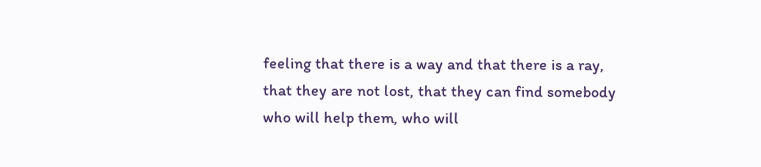feeling that there is a way and that there is a ray, that they are not lost, that they can find somebody who will help them, who will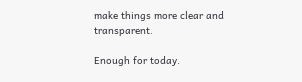make things more clear and transparent.

Enough for today.